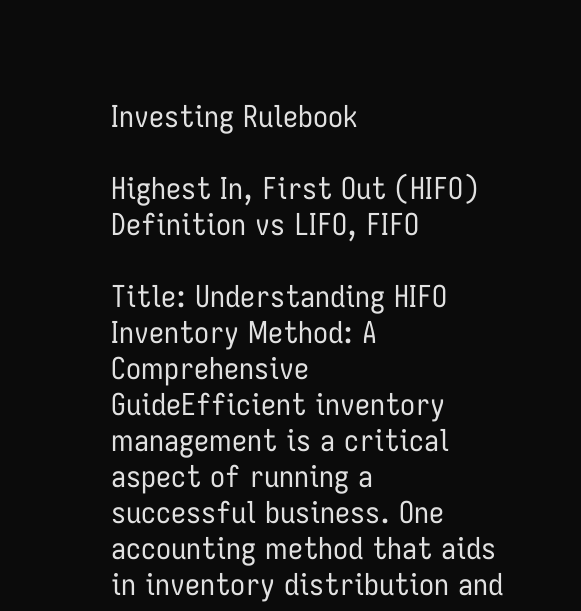Investing Rulebook

Highest In, First Out (HIFO) Definition vs LIFO, FIFO

Title: Understanding HIFO Inventory Method: A Comprehensive GuideEfficient inventory management is a critical aspect of running a successful business. One accounting method that aids in inventory distribution and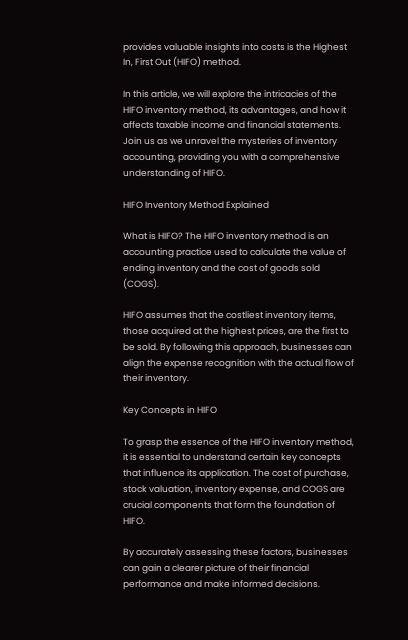provides valuable insights into costs is the Highest In, First Out (HIFO) method.

In this article, we will explore the intricacies of the HIFO inventory method, its advantages, and how it affects taxable income and financial statements. Join us as we unravel the mysteries of inventory accounting, providing you with a comprehensive understanding of HIFO.

HIFO Inventory Method Explained

What is HIFO? The HIFO inventory method is an accounting practice used to calculate the value of ending inventory and the cost of goods sold (COGS).

HIFO assumes that the costliest inventory items, those acquired at the highest prices, are the first to be sold. By following this approach, businesses can align the expense recognition with the actual flow of their inventory.

Key Concepts in HIFO

To grasp the essence of the HIFO inventory method, it is essential to understand certain key concepts that influence its application. The cost of purchase, stock valuation, inventory expense, and COGS are crucial components that form the foundation of HIFO.

By accurately assessing these factors, businesses can gain a clearer picture of their financial performance and make informed decisions.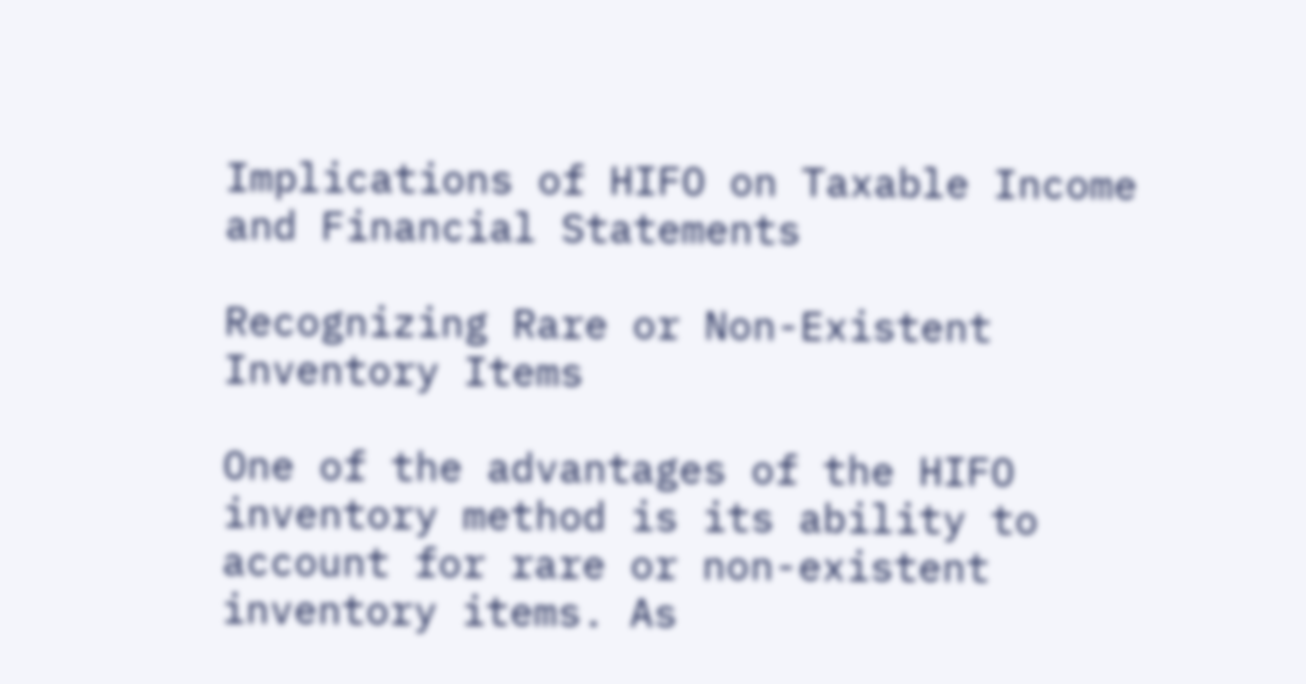Implications of HIFO on Taxable Income and Financial Statements

Recognizing Rare or Non-Existent Inventory Items

One of the advantages of the HIFO inventory method is its ability to account for rare or non-existent inventory items. As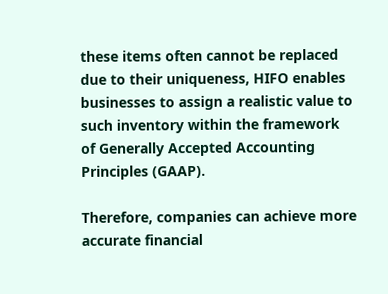these items often cannot be replaced due to their uniqueness, HIFO enables businesses to assign a realistic value to such inventory within the framework of Generally Accepted Accounting Principles (GAAP).

Therefore, companies can achieve more accurate financial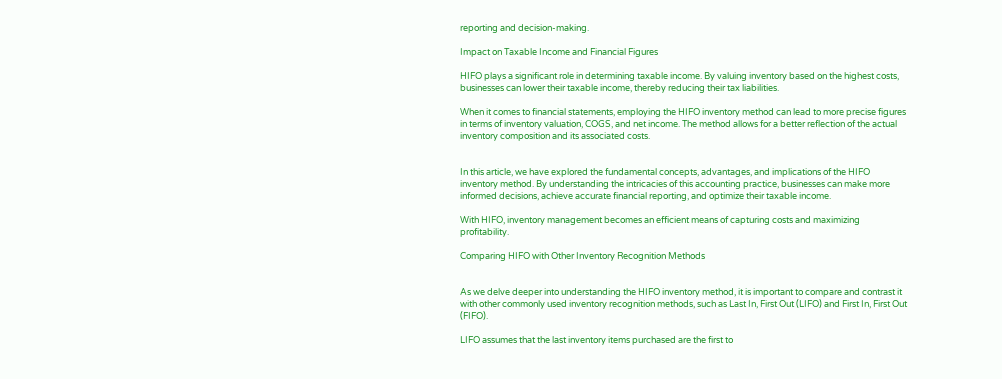reporting and decision-making.

Impact on Taxable Income and Financial Figures

HIFO plays a significant role in determining taxable income. By valuing inventory based on the highest costs, businesses can lower their taxable income, thereby reducing their tax liabilities.

When it comes to financial statements, employing the HIFO inventory method can lead to more precise figures in terms of inventory valuation, COGS, and net income. The method allows for a better reflection of the actual inventory composition and its associated costs.


In this article, we have explored the fundamental concepts, advantages, and implications of the HIFO inventory method. By understanding the intricacies of this accounting practice, businesses can make more informed decisions, achieve accurate financial reporting, and optimize their taxable income.

With HIFO, inventory management becomes an efficient means of capturing costs and maximizing profitability.

Comparing HIFO with Other Inventory Recognition Methods


As we delve deeper into understanding the HIFO inventory method, it is important to compare and contrast it with other commonly used inventory recognition methods, such as Last In, First Out (LIFO) and First In, First Out (FIFO).

LIFO assumes that the last inventory items purchased are the first to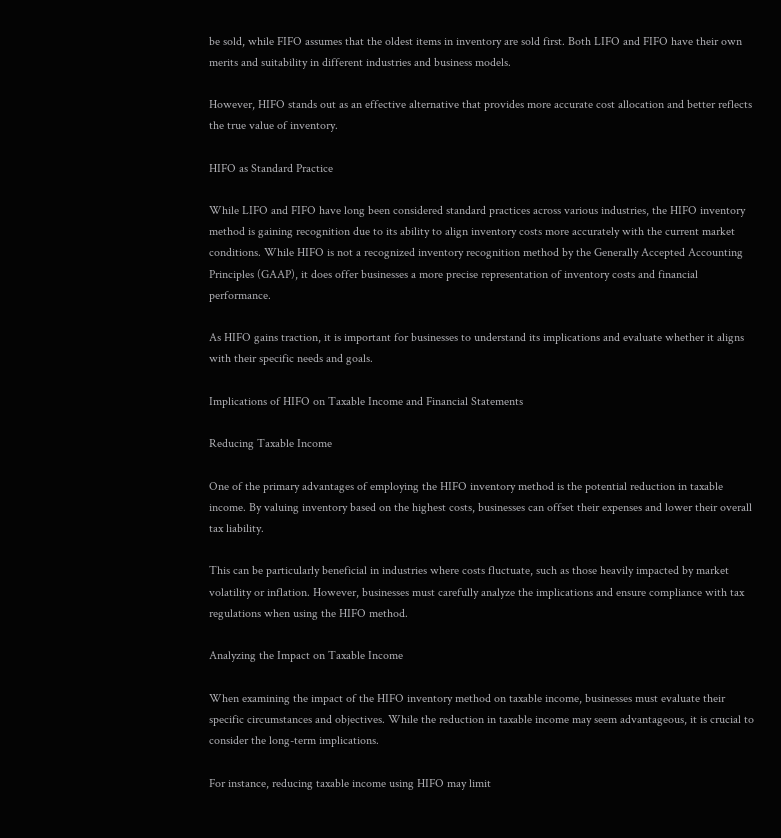be sold, while FIFO assumes that the oldest items in inventory are sold first. Both LIFO and FIFO have their own merits and suitability in different industries and business models.

However, HIFO stands out as an effective alternative that provides more accurate cost allocation and better reflects the true value of inventory.

HIFO as Standard Practice

While LIFO and FIFO have long been considered standard practices across various industries, the HIFO inventory method is gaining recognition due to its ability to align inventory costs more accurately with the current market conditions. While HIFO is not a recognized inventory recognition method by the Generally Accepted Accounting Principles (GAAP), it does offer businesses a more precise representation of inventory costs and financial performance.

As HIFO gains traction, it is important for businesses to understand its implications and evaluate whether it aligns with their specific needs and goals.

Implications of HIFO on Taxable Income and Financial Statements

Reducing Taxable Income

One of the primary advantages of employing the HIFO inventory method is the potential reduction in taxable income. By valuing inventory based on the highest costs, businesses can offset their expenses and lower their overall tax liability.

This can be particularly beneficial in industries where costs fluctuate, such as those heavily impacted by market volatility or inflation. However, businesses must carefully analyze the implications and ensure compliance with tax regulations when using the HIFO method.

Analyzing the Impact on Taxable Income

When examining the impact of the HIFO inventory method on taxable income, businesses must evaluate their specific circumstances and objectives. While the reduction in taxable income may seem advantageous, it is crucial to consider the long-term implications.

For instance, reducing taxable income using HIFO may limit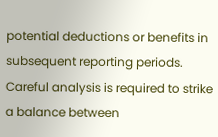potential deductions or benefits in subsequent reporting periods. Careful analysis is required to strike a balance between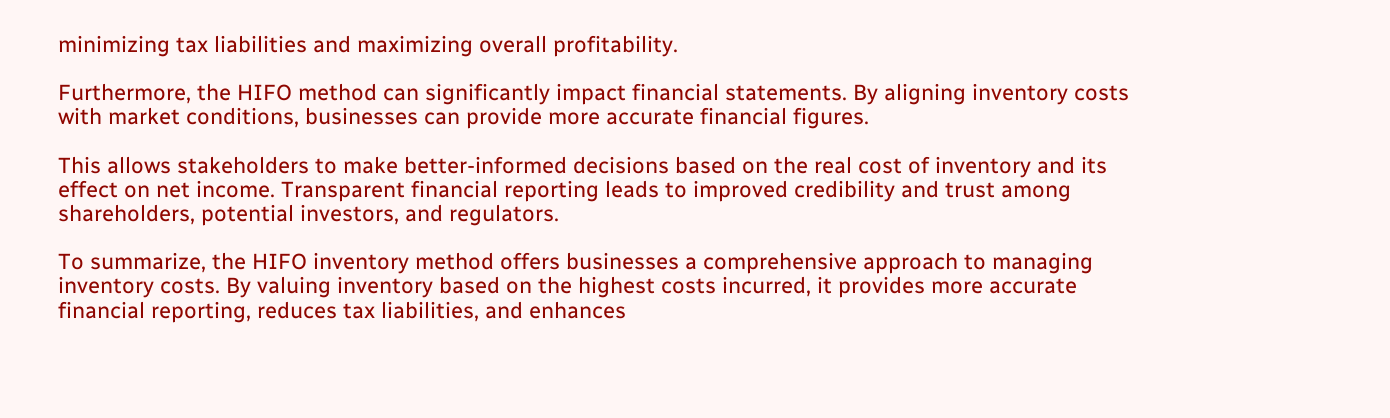minimizing tax liabilities and maximizing overall profitability.

Furthermore, the HIFO method can significantly impact financial statements. By aligning inventory costs with market conditions, businesses can provide more accurate financial figures.

This allows stakeholders to make better-informed decisions based on the real cost of inventory and its effect on net income. Transparent financial reporting leads to improved credibility and trust among shareholders, potential investors, and regulators.

To summarize, the HIFO inventory method offers businesses a comprehensive approach to managing inventory costs. By valuing inventory based on the highest costs incurred, it provides more accurate financial reporting, reduces tax liabilities, and enhances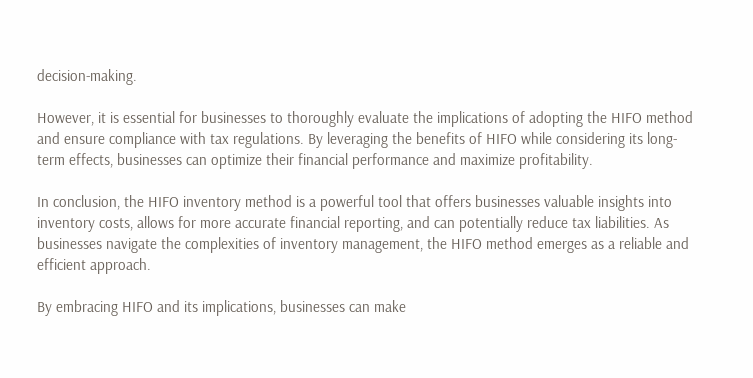decision-making.

However, it is essential for businesses to thoroughly evaluate the implications of adopting the HIFO method and ensure compliance with tax regulations. By leveraging the benefits of HIFO while considering its long-term effects, businesses can optimize their financial performance and maximize profitability.

In conclusion, the HIFO inventory method is a powerful tool that offers businesses valuable insights into inventory costs, allows for more accurate financial reporting, and can potentially reduce tax liabilities. As businesses navigate the complexities of inventory management, the HIFO method emerges as a reliable and efficient approach.

By embracing HIFO and its implications, businesses can make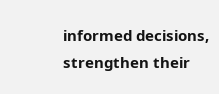informed decisions, strengthen their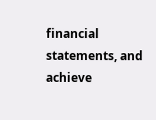financial statements, and achieve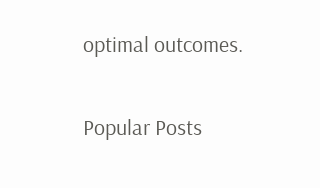optimal outcomes.

Popular Posts